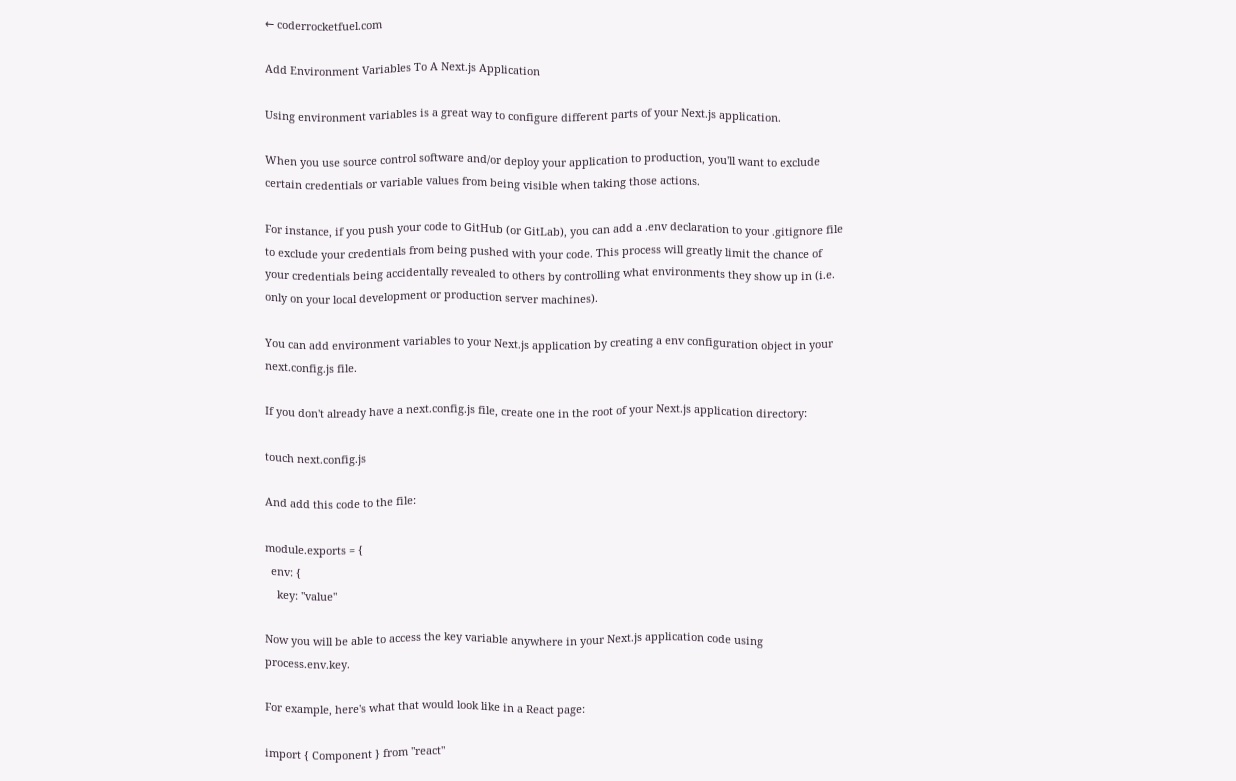← coderrocketfuel.com

Add Environment Variables To A Next.js Application

Using environment variables is a great way to configure different parts of your Next.js application.

When you use source control software and/or deploy your application to production, you'll want to exclude certain credentials or variable values from being visible when taking those actions.

For instance, if you push your code to GitHub (or GitLab), you can add a .env declaration to your .gitignore file to exclude your credentials from being pushed with your code. This process will greatly limit the chance of your credentials being accidentally revealed to others by controlling what environments they show up in (i.e. only on your local development or production server machines).

You can add environment variables to your Next.js application by creating a env configuration object in your next.config.js file.

If you don't already have a next.config.js file, create one in the root of your Next.js application directory:

touch next.config.js

And add this code to the file:

module.exports = {
  env: {
    key: "value"

Now you will be able to access the key variable anywhere in your Next.js application code using process.env.key.

For example, here's what that would look like in a React page:

import { Component } from "react"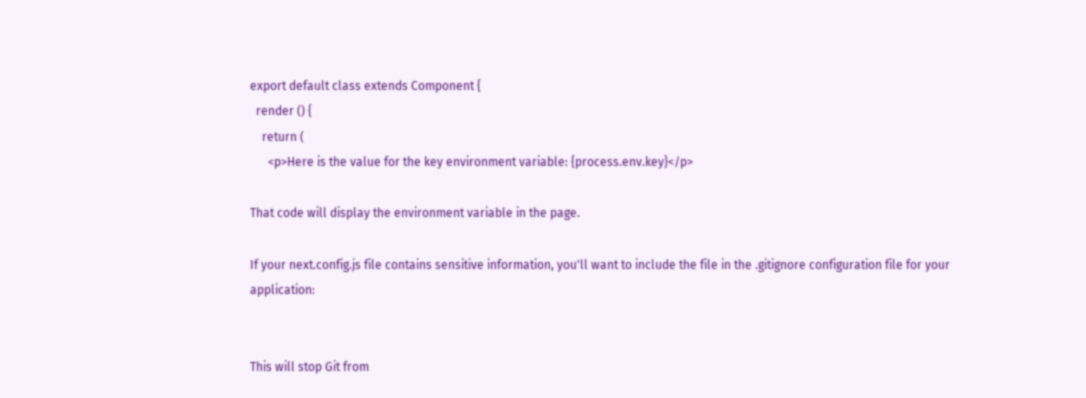export default class extends Component {
  render () {
    return (
      <p>Here is the value for the key environment variable: {process.env.key}</p>

That code will display the environment variable in the page.

If your next.config.js file contains sensitive information, you'll want to include the file in the .gitignore configuration file for your application:


This will stop Git from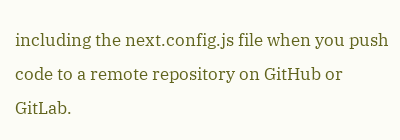including the next.config.js file when you push code to a remote repository on GitHub or GitLab.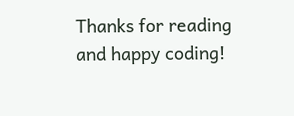Thanks for reading and happy coding!